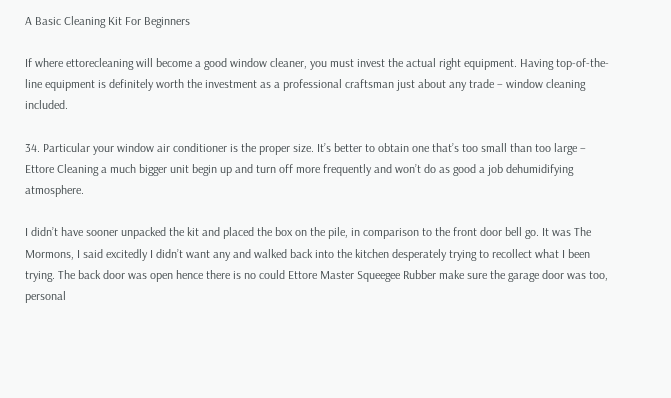A Basic Cleaning Kit For Beginners

If where ettorecleaning will become a good window cleaner, you must invest the actual right equipment. Having top-of-the-line equipment is definitely worth the investment as a professional craftsman just about any trade – window cleaning included.

34. Particular your window air conditioner is the proper size. It’s better to obtain one that’s too small than too large – Ettore Cleaning a much bigger unit begin up and turn off more frequently and won’t do as good a job dehumidifying atmosphere.

I didn’t have sooner unpacked the kit and placed the box on the pile, in comparison to the front door bell go. It was The Mormons, I said excitedly I didn’t want any and walked back into the kitchen desperately trying to recollect what I been trying. The back door was open hence there is no could Ettore Master Squeegee Rubber make sure the garage door was too, personal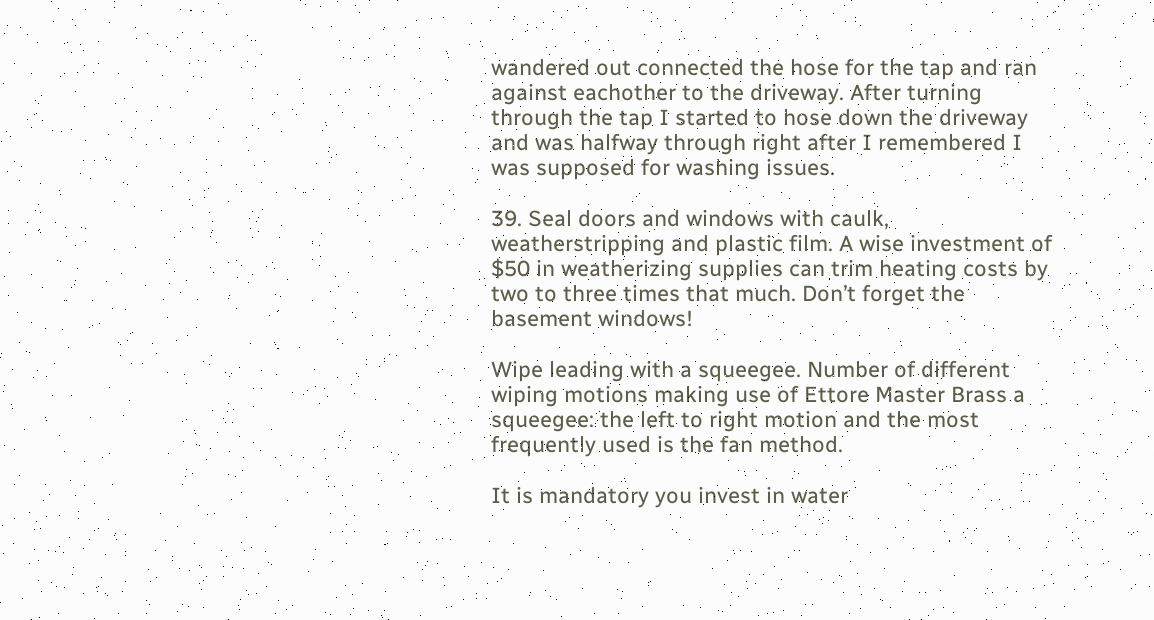wandered out connected the hose for the tap and ran against eachother to the driveway. After turning through the tap I started to hose down the driveway and was halfway through right after I remembered I was supposed for washing issues.

39. Seal doors and windows with caulk, weatherstripping and plastic film. A wise investment of $50 in weatherizing supplies can trim heating costs by two to three times that much. Don’t forget the basement windows!

Wipe leading with a squeegee. Number of different wiping motions making use of Ettore Master Brass a squeegee: the left to right motion and the most frequently used is the fan method.

It is mandatory you invest in water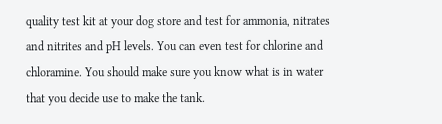quality test kit at your dog store and test for ammonia, nitrates and nitrites and pH levels. You can even test for chlorine and chloramine. You should make sure you know what is in water that you decide use to make the tank.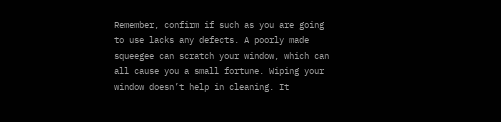Remember, confirm if such as you are going to use lacks any defects. A poorly made squeegee can scratch your window, which can all cause you a small fortune. Wiping your window doesn’t help in cleaning. It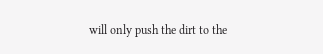will only push the dirt to the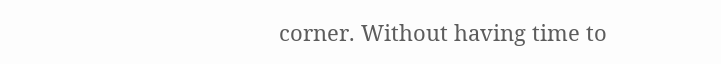corner. Without having time to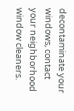decontaminate your windows, contact your neighborhood window cleaners.